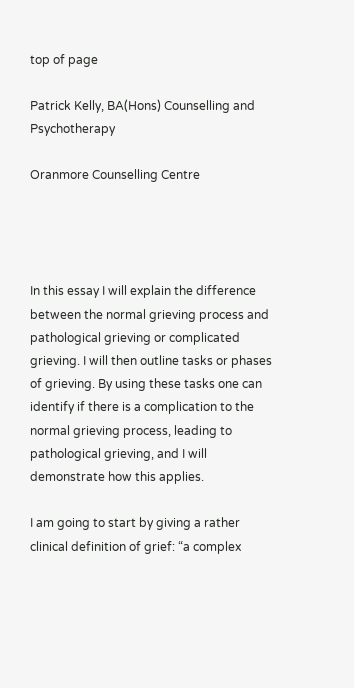top of page

Patrick Kelly, BA(Hons) Counselling and Psychotherapy

Oranmore Counselling Centre




In this essay I will explain the difference between the normal grieving process and pathological grieving or complicated grieving. I will then outline tasks or phases of grieving. By using these tasks one can identify if there is a complication to the normal grieving process, leading to pathological grieving, and I will demonstrate how this applies.

I am going to start by giving a rather clinical definition of grief: “a complex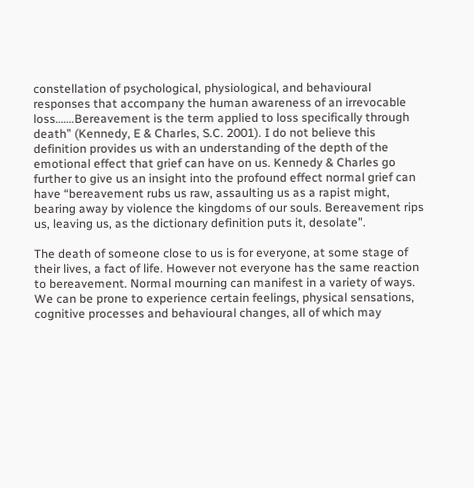constellation of psychological, physiological, and behavioural responses that accompany the human awareness of an irrevocable loss…….Bereavement is the term applied to loss specifically through death” (Kennedy, E & Charles, S.C. 2001). I do not believe this definition provides us with an understanding of the depth of the emotional effect that grief can have on us. Kennedy & Charles go further to give us an insight into the profound effect normal grief can have “bereavement rubs us raw, assaulting us as a rapist might, bearing away by violence the kingdoms of our souls. Bereavement rips us, leaving us, as the dictionary definition puts it, desolate”.

The death of someone close to us is for everyone, at some stage of their lives, a fact of life. However not everyone has the same reaction to bereavement. Normal mourning can manifest in a variety of ways. We can be prone to experience certain feelings, physical sensations, cognitive processes and behavioural changes, all of which may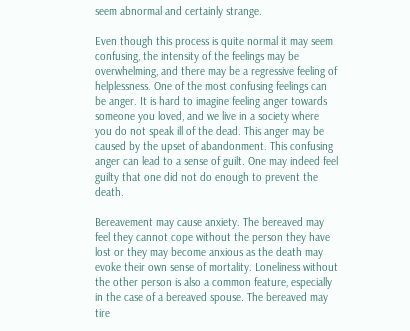seem abnormal and certainly strange.

Even though this process is quite normal it may seem confusing, the intensity of the feelings may be overwhelming, and there may be a regressive feeling of helplessness. One of the most confusing feelings can be anger. It is hard to imagine feeling anger towards someone you loved, and we live in a society where you do not speak ill of the dead. This anger may be caused by the upset of abandonment. This confusing anger can lead to a sense of guilt. One may indeed feel guilty that one did not do enough to prevent the death.

Bereavement may cause anxiety. The bereaved may feel they cannot cope without the person they have lost or they may become anxious as the death may evoke their own sense of mortality. Loneliness without the other person is also a common feature, especially in the case of a bereaved spouse. The bereaved may tire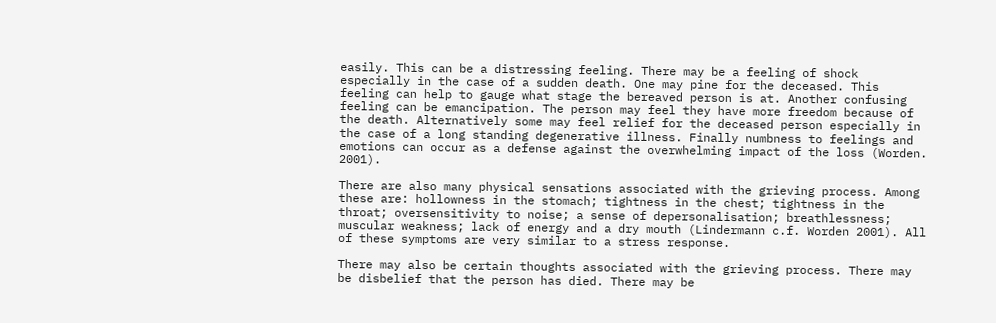easily. This can be a distressing feeling. There may be a feeling of shock especially in the case of a sudden death. One may pine for the deceased. This feeling can help to gauge what stage the bereaved person is at. Another confusing feeling can be emancipation. The person may feel they have more freedom because of the death. Alternatively some may feel relief for the deceased person especially in the case of a long standing degenerative illness. Finally numbness to feelings and emotions can occur as a defense against the overwhelming impact of the loss (Worden. 2001).

There are also many physical sensations associated with the grieving process. Among these are: hollowness in the stomach; tightness in the chest; tightness in the throat; oversensitivity to noise; a sense of depersonalisation; breathlessness; muscular weakness; lack of energy and a dry mouth (Lindermann c.f. Worden 2001). All of these symptoms are very similar to a stress response.

There may also be certain thoughts associated with the grieving process. There may be disbelief that the person has died. There may be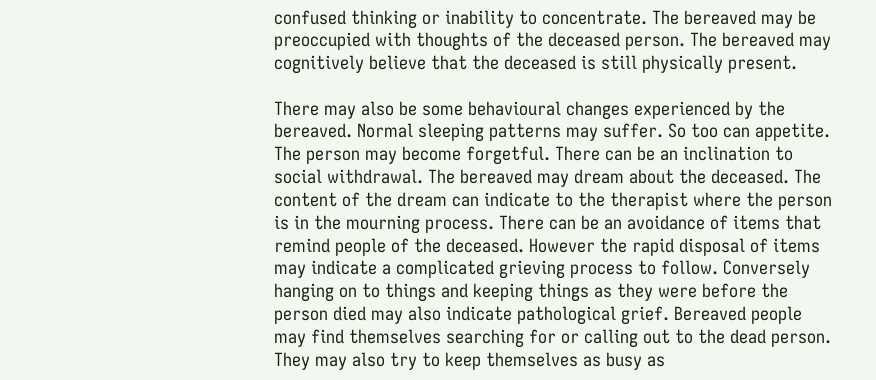confused thinking or inability to concentrate. The bereaved may be preoccupied with thoughts of the deceased person. The bereaved may cognitively believe that the deceased is still physically present.

There may also be some behavioural changes experienced by the bereaved. Normal sleeping patterns may suffer. So too can appetite. The person may become forgetful. There can be an inclination to social withdrawal. The bereaved may dream about the deceased. The content of the dream can indicate to the therapist where the person is in the mourning process. There can be an avoidance of items that remind people of the deceased. However the rapid disposal of items may indicate a complicated grieving process to follow. Conversely hanging on to things and keeping things as they were before the person died may also indicate pathological grief. Bereaved people may find themselves searching for or calling out to the dead person. They may also try to keep themselves as busy as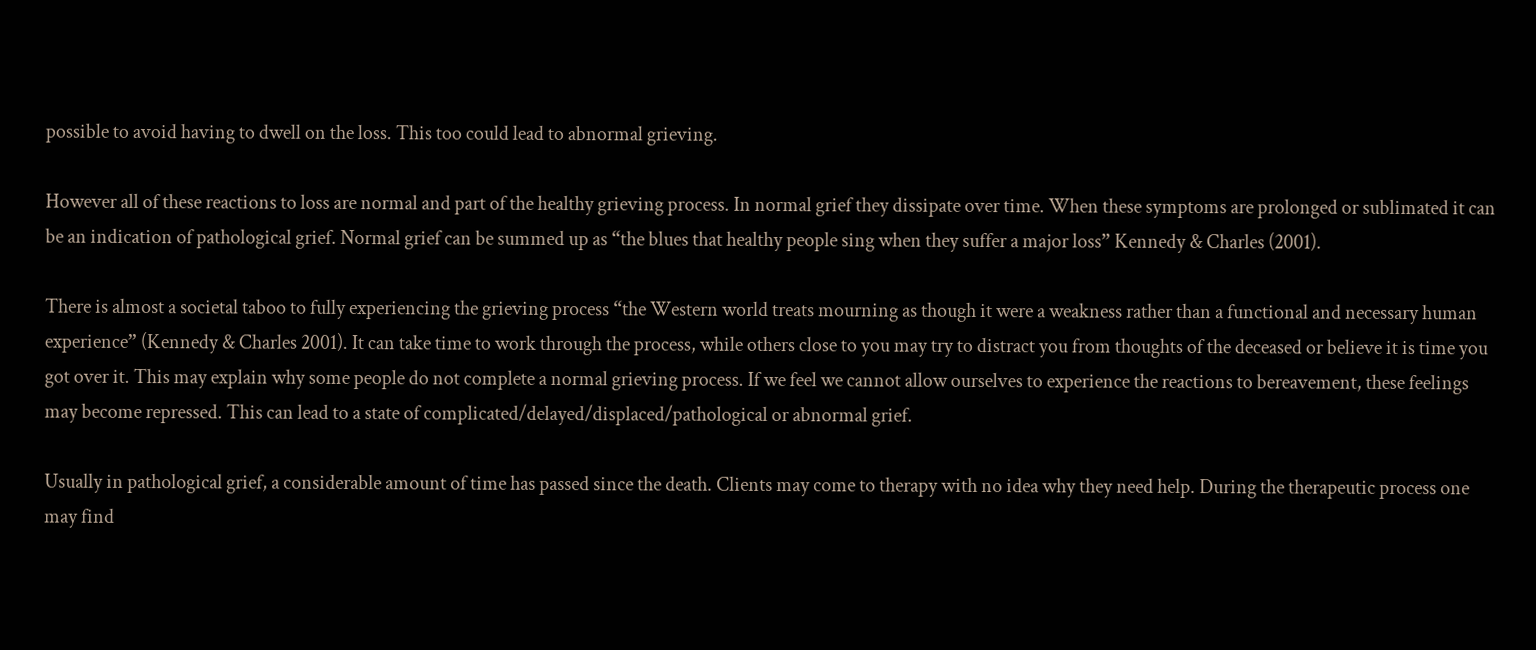possible to avoid having to dwell on the loss. This too could lead to abnormal grieving.

However all of these reactions to loss are normal and part of the healthy grieving process. In normal grief they dissipate over time. When these symptoms are prolonged or sublimated it can be an indication of pathological grief. Normal grief can be summed up as “the blues that healthy people sing when they suffer a major loss” Kennedy & Charles (2001).

There is almost a societal taboo to fully experiencing the grieving process “the Western world treats mourning as though it were a weakness rather than a functional and necessary human experience” (Kennedy & Charles 2001). It can take time to work through the process, while others close to you may try to distract you from thoughts of the deceased or believe it is time you got over it. This may explain why some people do not complete a normal grieving process. If we feel we cannot allow ourselves to experience the reactions to bereavement, these feelings may become repressed. This can lead to a state of complicated/delayed/displaced/pathological or abnormal grief.

Usually in pathological grief, a considerable amount of time has passed since the death. Clients may come to therapy with no idea why they need help. During the therapeutic process one may find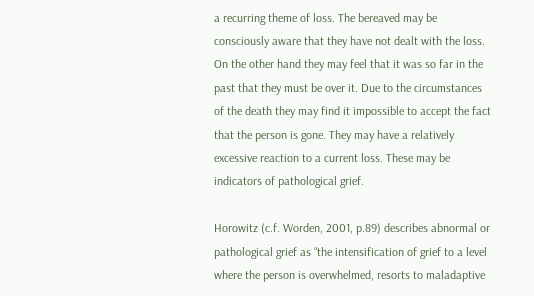a recurring theme of loss. The bereaved may be consciously aware that they have not dealt with the loss. On the other hand they may feel that it was so far in the past that they must be over it. Due to the circumstances of the death they may find it impossible to accept the fact that the person is gone. They may have a relatively excessive reaction to a current loss. These may be indicators of pathological grief.

Horowitz (c.f. Worden, 2001, p.89) describes abnormal or pathological grief as “the intensification of grief to a level where the person is overwhelmed, resorts to maladaptive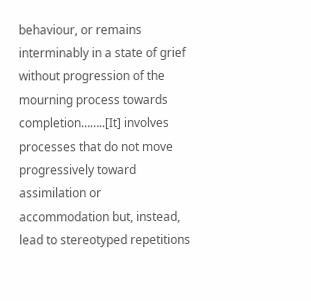behaviour, or remains interminably in a state of grief without progression of the mourning process towards completion……..[It] involves processes that do not move progressively toward assimilation or accommodation but, instead, lead to stereotyped repetitions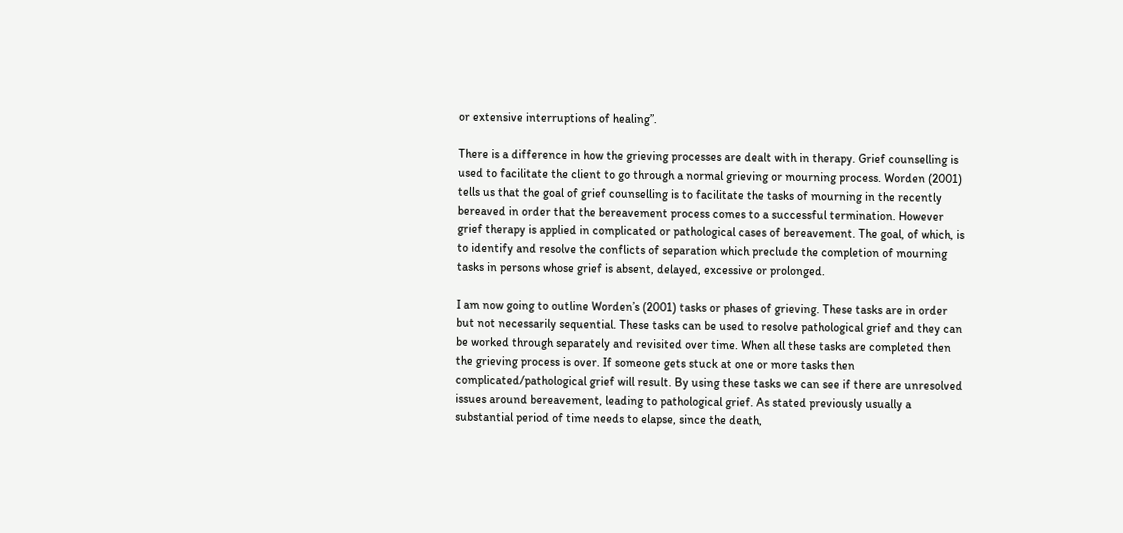or extensive interruptions of healing”.

There is a difference in how the grieving processes are dealt with in therapy. Grief counselling is used to facilitate the client to go through a normal grieving or mourning process. Worden (2001) tells us that the goal of grief counselling is to facilitate the tasks of mourning in the recently bereaved in order that the bereavement process comes to a successful termination. However grief therapy is applied in complicated or pathological cases of bereavement. The goal, of which, is to identify and resolve the conflicts of separation which preclude the completion of mourning tasks in persons whose grief is absent, delayed, excessive or prolonged.

I am now going to outline Worden’s (2001) tasks or phases of grieving. These tasks are in order but not necessarily sequential. These tasks can be used to resolve pathological grief and they can be worked through separately and revisited over time. When all these tasks are completed then the grieving process is over. If someone gets stuck at one or more tasks then complicated/pathological grief will result. By using these tasks we can see if there are unresolved issues around bereavement, leading to pathological grief. As stated previously usually a substantial period of time needs to elapse, since the death,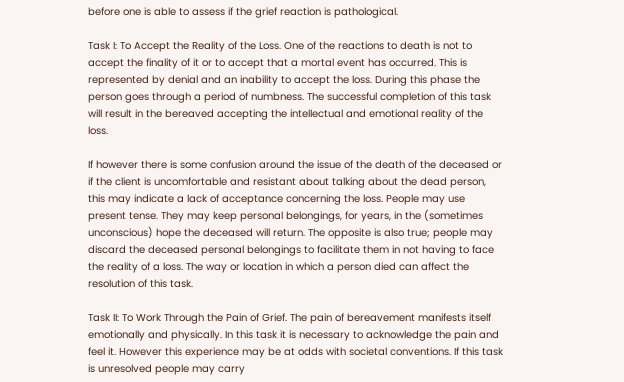before one is able to assess if the grief reaction is pathological.

Task I: To Accept the Reality of the Loss. One of the reactions to death is not to accept the finality of it or to accept that a mortal event has occurred. This is represented by denial and an inability to accept the loss. During this phase the person goes through a period of numbness. The successful completion of this task will result in the bereaved accepting the intellectual and emotional reality of the loss.

If however there is some confusion around the issue of the death of the deceased or if the client is uncomfortable and resistant about talking about the dead person, this may indicate a lack of acceptance concerning the loss. People may use present tense. They may keep personal belongings, for years, in the (sometimes unconscious) hope the deceased will return. The opposite is also true; people may discard the deceased personal belongings to facilitate them in not having to face the reality of a loss. The way or location in which a person died can affect the resolution of this task.

Task II: To Work Through the Pain of Grief. The pain of bereavement manifests itself emotionally and physically. In this task it is necessary to acknowledge the pain and feel it. However this experience may be at odds with societal conventions. If this task is unresolved people may carry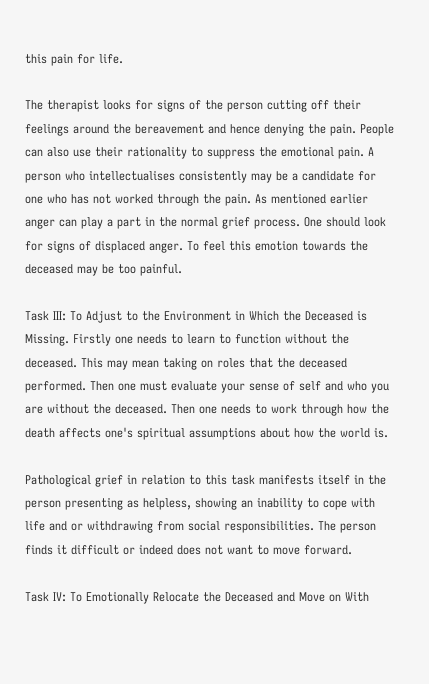this pain for life.

The therapist looks for signs of the person cutting off their feelings around the bereavement and hence denying the pain. People can also use their rationality to suppress the emotional pain. A person who intellectualises consistently may be a candidate for one who has not worked through the pain. As mentioned earlier anger can play a part in the normal grief process. One should look for signs of displaced anger. To feel this emotion towards the deceased may be too painful.

Task III: To Adjust to the Environment in Which the Deceased is Missing. Firstly one needs to learn to function without the deceased. This may mean taking on roles that the deceased performed. Then one must evaluate your sense of self and who you are without the deceased. Then one needs to work through how the death affects one's spiritual assumptions about how the world is.

Pathological grief in relation to this task manifests itself in the person presenting as helpless, showing an inability to cope with life and or withdrawing from social responsibilities. The person finds it difficult or indeed does not want to move forward.

Task IV: To Emotionally Relocate the Deceased and Move on With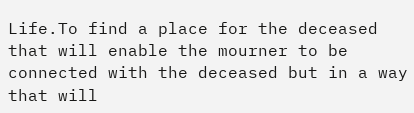Life.To find a place for the deceased that will enable the mourner to be connected with the deceased but in a way that will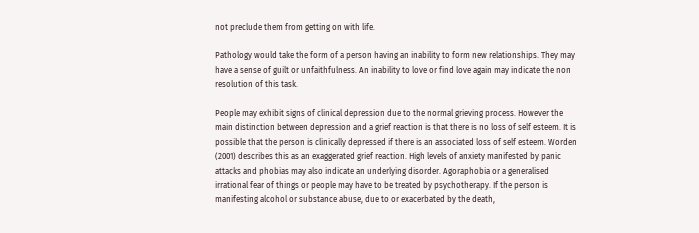not preclude them from getting on with life.

Pathology would take the form of a person having an inability to form new relationships. They may have a sense of guilt or unfaithfulness. An inability to love or find love again may indicate the non resolution of this task.

People may exhibit signs of clinical depression due to the normal grieving process. However the main distinction between depression and a grief reaction is that there is no loss of self esteem. It is possible that the person is clinically depressed if there is an associated loss of self esteem. Worden (2001) describes this as an exaggerated grief reaction. High levels of anxiety manifested by panic attacks and phobias may also indicate an underlying disorder. Agoraphobia or a generalised irrational fear of things or people may have to be treated by psychotherapy. If the person is manifesting alcohol or substance abuse, due to or exacerbated by the death,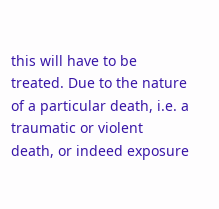this will have to be treated. Due to the nature of a particular death, i.e. a traumatic or violent death, or indeed exposure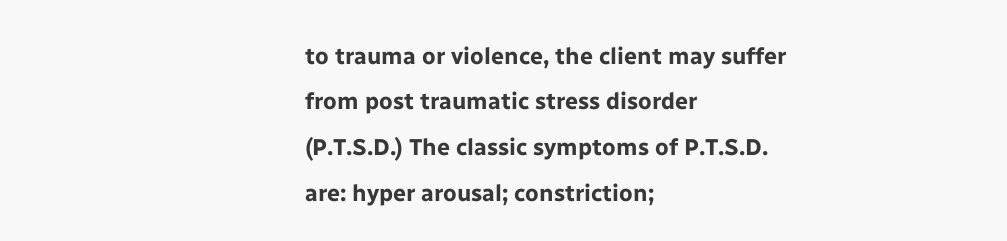to trauma or violence, the client may suffer from post traumatic stress disorder (P.T.S.D.) The classic symptoms of P.T.S.D. are: hyper arousal; constriction;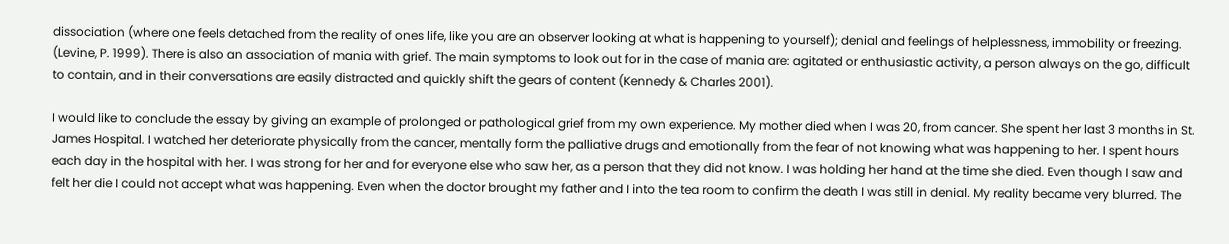dissociation (where one feels detached from the reality of ones life, like you are an observer looking at what is happening to yourself); denial and feelings of helplessness, immobility or freezing. (Levine, P. 1999). There is also an association of mania with grief. The main symptoms to look out for in the case of mania are: agitated or enthusiastic activity, a person always on the go, difficult to contain, and in their conversations are easily distracted and quickly shift the gears of content (Kennedy & Charles 2001).

I would like to conclude the essay by giving an example of prolonged or pathological grief from my own experience. My mother died when I was 20, from cancer. She spent her last 3 months in St. James Hospital. I watched her deteriorate physically from the cancer, mentally form the palliative drugs and emotionally from the fear of not knowing what was happening to her. I spent hours each day in the hospital with her. I was strong for her and for everyone else who saw her, as a person that they did not know. I was holding her hand at the time she died. Even though I saw and felt her die I could not accept what was happening. Even when the doctor brought my father and I into the tea room to confirm the death I was still in denial. My reality became very blurred. The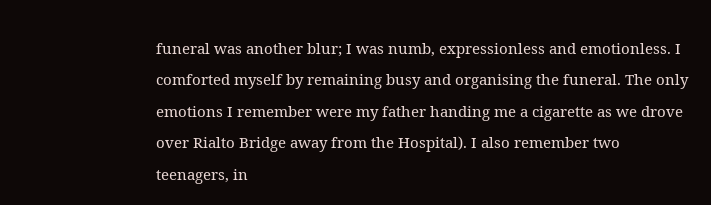funeral was another blur; I was numb, expressionless and emotionless. I comforted myself by remaining busy and organising the funeral. The only emotions I remember were my father handing me a cigarette as we drove over Rialto Bridge away from the Hospital). I also remember two teenagers, in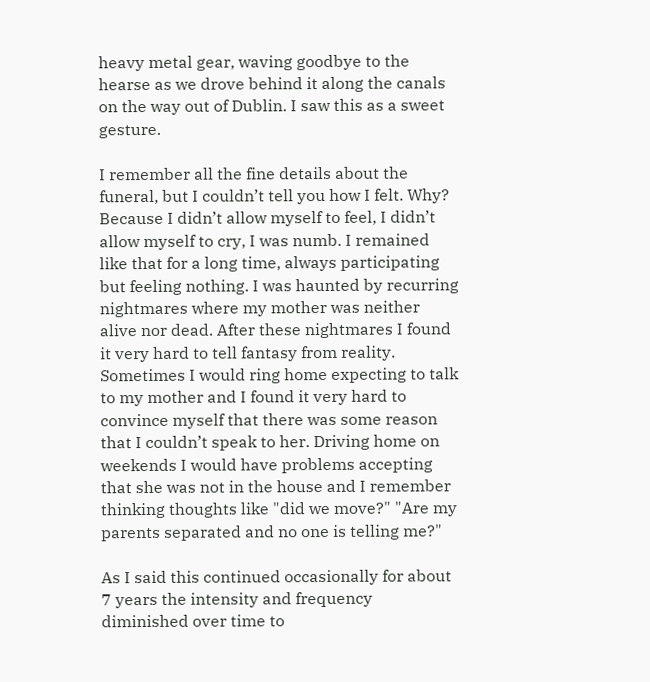heavy metal gear, waving goodbye to the hearse as we drove behind it along the canals on the way out of Dublin. I saw this as a sweet gesture.

I remember all the fine details about the funeral, but I couldn’t tell you how I felt. Why? Because I didn’t allow myself to feel, I didn’t allow myself to cry, I was numb. I remained like that for a long time, always participating but feeling nothing. I was haunted by recurring nightmares where my mother was neither alive nor dead. After these nightmares I found it very hard to tell fantasy from reality. Sometimes I would ring home expecting to talk to my mother and I found it very hard to convince myself that there was some reason that I couldn’t speak to her. Driving home on weekends I would have problems accepting that she was not in the house and I remember thinking thoughts like "did we move?" "Are my parents separated and no one is telling me?"

As I said this continued occasionally for about 7 years the intensity and frequency diminished over time to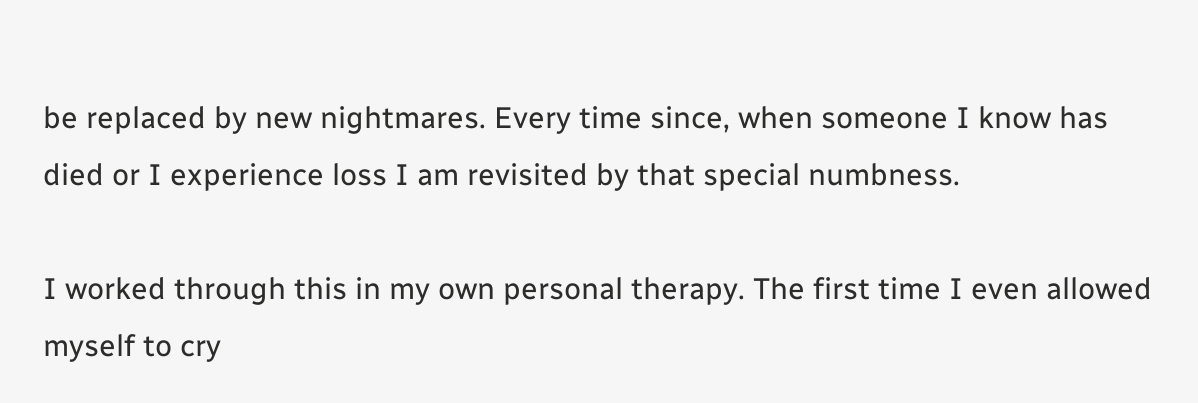be replaced by new nightmares. Every time since, when someone I know has died or I experience loss I am revisited by that special numbness.

I worked through this in my own personal therapy. The first time I even allowed myself to cry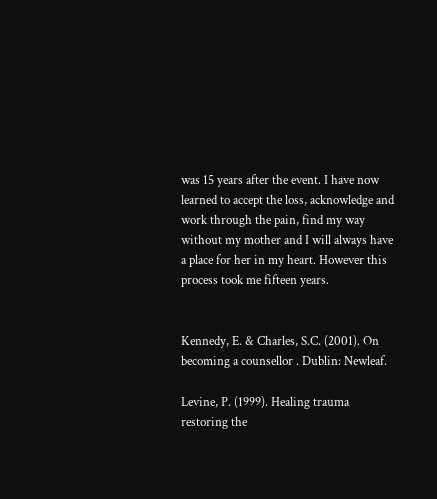was 15 years after the event. I have now learned to accept the loss, acknowledge and work through the pain, find my way without my mother and I will always have a place for her in my heart. However this process took me fifteen years.


Kennedy, E. & Charles, S.C. (2001). On becoming a counsellor . Dublin: Newleaf.

Levine, P. (1999). Healing trauma restoring the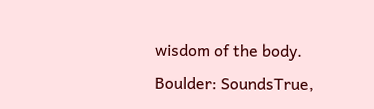wisdom of the body. Boulder: SoundsTrue,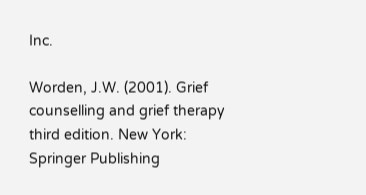Inc.

Worden, J.W. (2001). Grief counselling and grief therapy third edition. New York: Springer Publishing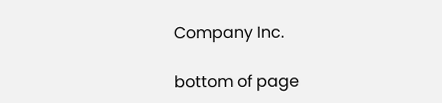Company Inc.

bottom of page